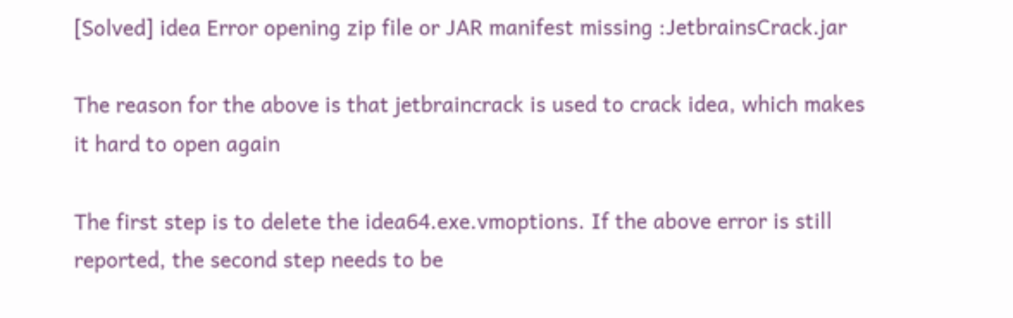[Solved] idea Error opening zip file or JAR manifest missing :JetbrainsCrack.jar

The reason for the above is that jetbraincrack is used to crack idea, which makes it hard to open again

The first step is to delete the idea64.exe.vmoptions. If the above error is still reported, the second step needs to be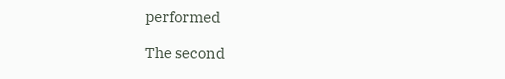performed

The second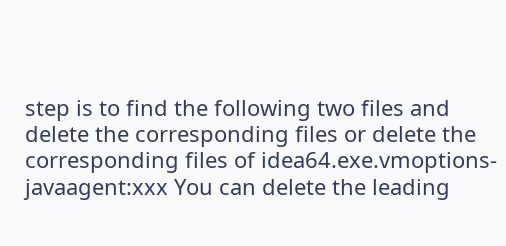step is to find the following two files and delete the corresponding files or delete the corresponding files of idea64.exe.vmoptions- javaagent:xxx You can delete the leading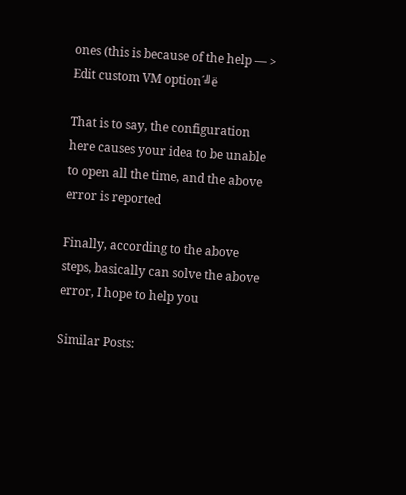ones (this is because of the help — > Edit custom VM option´╝ë

That is to say, the configuration here causes your idea to be unable to open all the time, and the above error is reported

Finally, according to the above steps, basically can solve the above error, I hope to help you

Similar Posts: